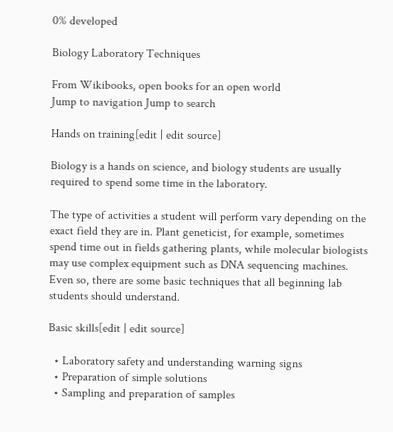0% developed

Biology Laboratory Techniques

From Wikibooks, open books for an open world
Jump to navigation Jump to search

Hands on training[edit | edit source]

Biology is a hands on science, and biology students are usually required to spend some time in the laboratory.

The type of activities a student will perform vary depending on the exact field they are in. Plant geneticist, for example, sometimes spend time out in fields gathering plants, while molecular biologists may use complex equipment such as DNA sequencing machines. Even so, there are some basic techniques that all beginning lab students should understand.

Basic skills[edit | edit source]

  • Laboratory safety and understanding warning signs
  • Preparation of simple solutions
  • Sampling and preparation of samples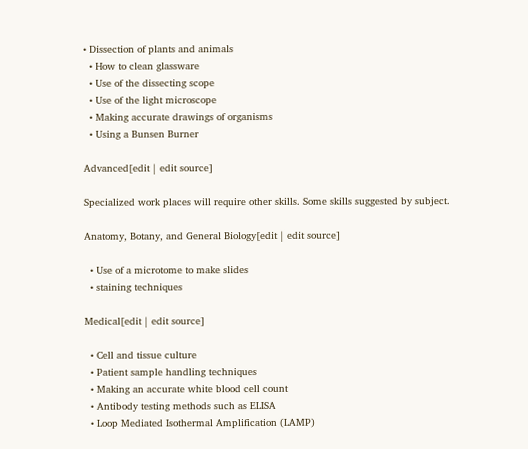• Dissection of plants and animals
  • How to clean glassware
  • Use of the dissecting scope
  • Use of the light microscope
  • Making accurate drawings of organisms
  • Using a Bunsen Burner

Advanced[edit | edit source]

Specialized work places will require other skills. Some skills suggested by subject.

Anatomy, Botany, and General Biology[edit | edit source]

  • Use of a microtome to make slides
  • staining techniques

Medical[edit | edit source]

  • Cell and tissue culture
  • Patient sample handling techniques
  • Making an accurate white blood cell count
  • Antibody testing methods such as ELISA
  • Loop Mediated Isothermal Amplification (LAMP)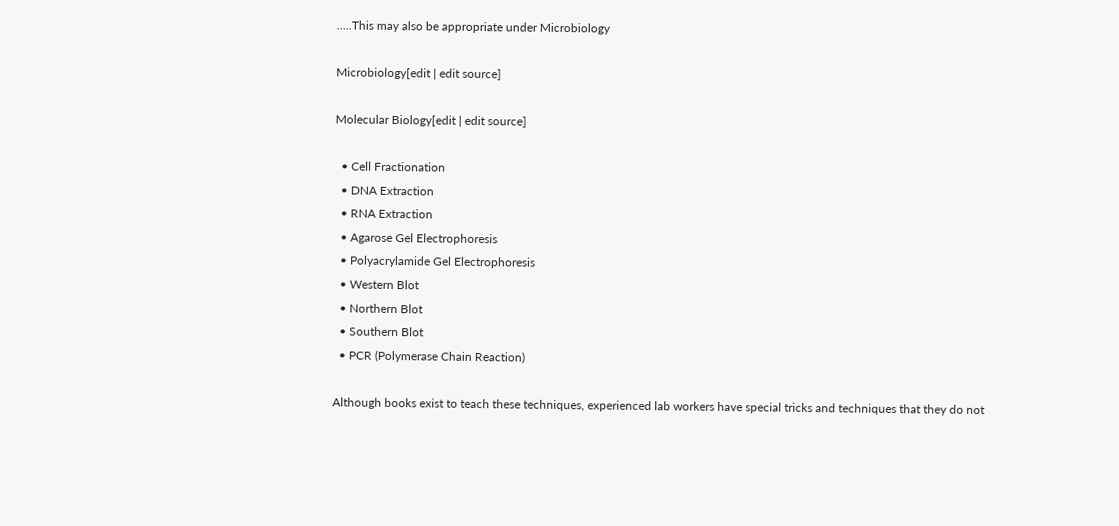.....This may also be appropriate under Microbiology

Microbiology[edit | edit source]

Molecular Biology[edit | edit source]

  • Cell Fractionation
  • DNA Extraction
  • RNA Extraction
  • Agarose Gel Electrophoresis
  • Polyacrylamide Gel Electrophoresis
  • Western Blot
  • Northern Blot
  • Southern Blot
  • PCR (Polymerase Chain Reaction)

Although books exist to teach these techniques, experienced lab workers have special tricks and techniques that they do not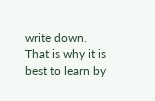write down. That is why it is best to learn by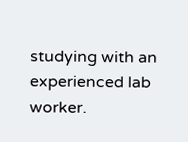studying with an experienced lab worker.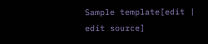Sample template[edit | edit source]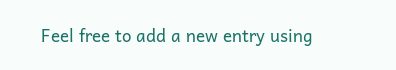Feel free to add a new entry using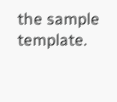the sample template.